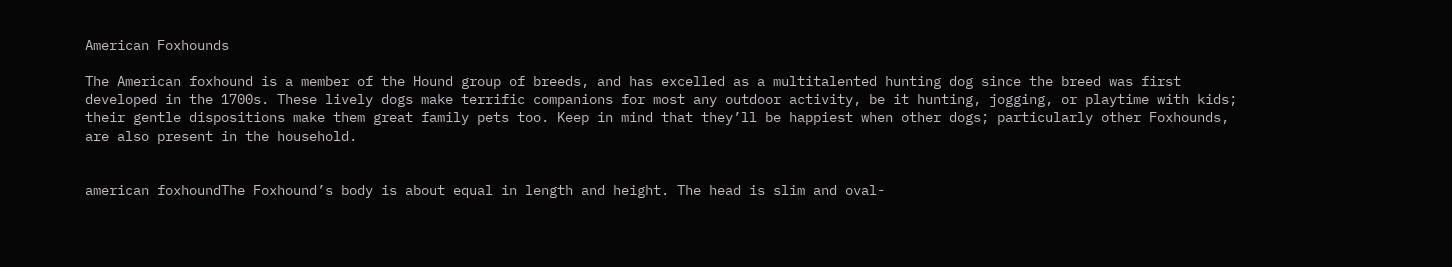American Foxhounds

The American foxhound is a member of the Hound group of breeds, and has excelled as a multitalented hunting dog since the breed was first developed in the 1700s. These lively dogs make terrific companions for most any outdoor activity, be it hunting, jogging, or playtime with kids; their gentle dispositions make them great family pets too. Keep in mind that they’ll be happiest when other dogs; particularly other Foxhounds, are also present in the household.


american foxhoundThe Foxhound’s body is about equal in length and height. The head is slim and oval-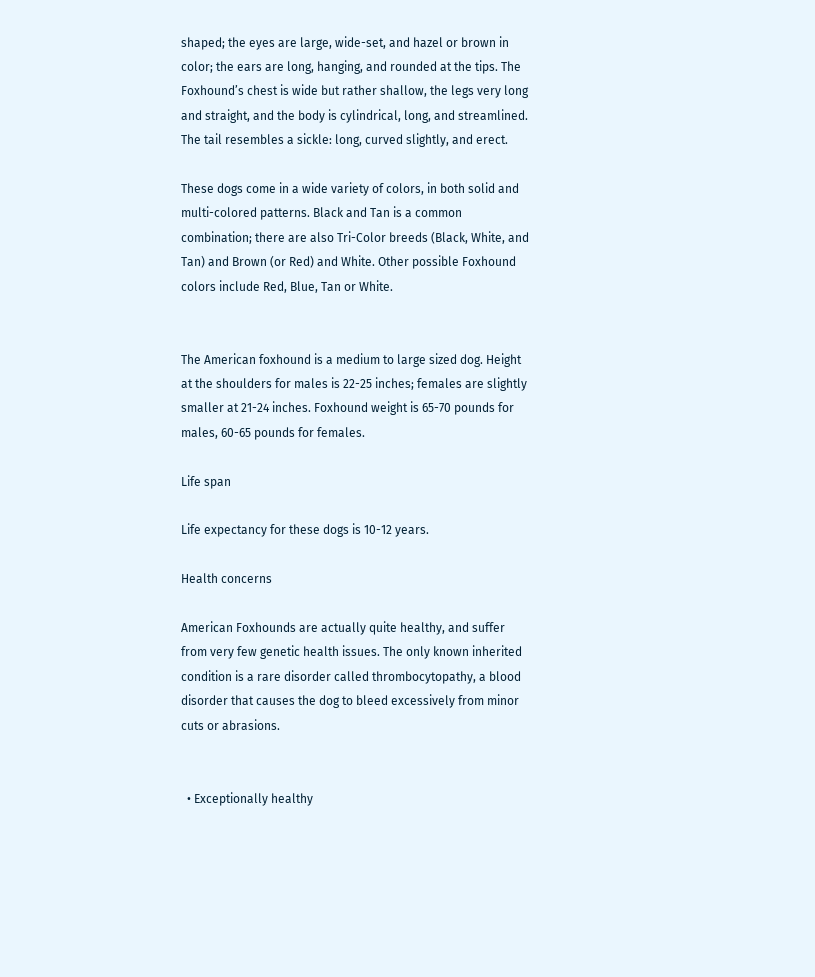shaped; the eyes are large, wide-set, and hazel or brown in color; the ears are long, hanging, and rounded at the tips. The Foxhound’s chest is wide but rather shallow, the legs very long and straight, and the body is cylindrical, long, and streamlined. The tail resembles a sickle: long, curved slightly, and erect.

These dogs come in a wide variety of colors, in both solid and multi-colored patterns. Black and Tan is a common combination; there are also Tri-Color breeds (Black, White, and Tan) and Brown (or Red) and White. Other possible Foxhound colors include Red, Blue, Tan or White.


The American foxhound is a medium to large sized dog. Height at the shoulders for males is 22-25 inches; females are slightly smaller at 21-24 inches. Foxhound weight is 65-70 pounds for males, 60-65 pounds for females.

Life span

Life expectancy for these dogs is 10-12 years.

Health concerns

American Foxhounds are actually quite healthy, and suffer from very few genetic health issues. The only known inherited condition is a rare disorder called thrombocytopathy, a blood disorder that causes the dog to bleed excessively from minor cuts or abrasions.


  • Exceptionally healthy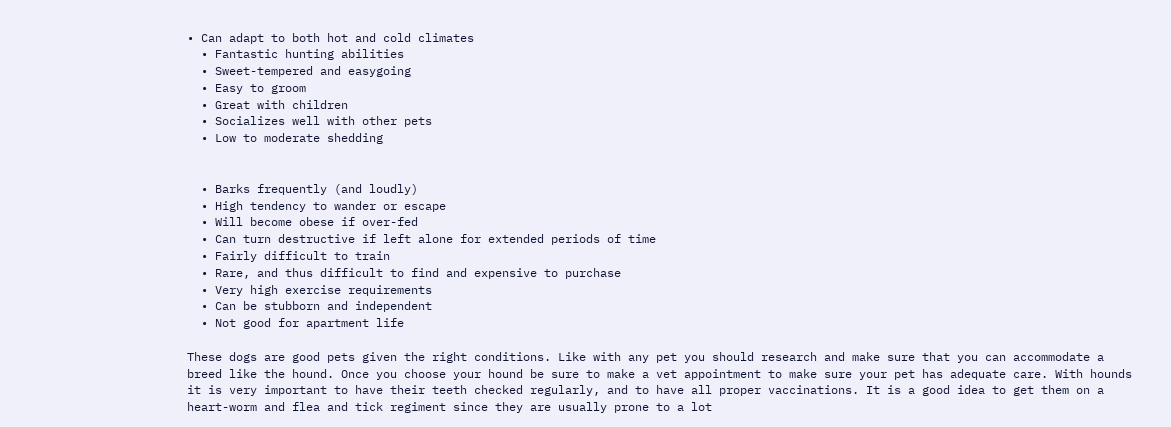• Can adapt to both hot and cold climates
  • Fantastic hunting abilities
  • Sweet-tempered and easygoing
  • Easy to groom
  • Great with children
  • Socializes well with other pets
  • Low to moderate shedding


  • Barks frequently (and loudly)
  • High tendency to wander or escape
  • Will become obese if over-fed
  • Can turn destructive if left alone for extended periods of time
  • Fairly difficult to train
  • Rare, and thus difficult to find and expensive to purchase
  • Very high exercise requirements
  • Can be stubborn and independent
  • Not good for apartment life

These dogs are good pets given the right conditions. Like with any pet you should research and make sure that you can accommodate a breed like the hound. Once you choose your hound be sure to make a vet appointment to make sure your pet has adequate care. With hounds it is very important to have their teeth checked regularly, and to have all proper vaccinations. It is a good idea to get them on a heart-worm and flea and tick regiment since they are usually prone to a lot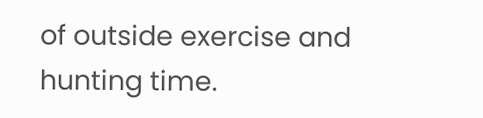of outside exercise and hunting time.